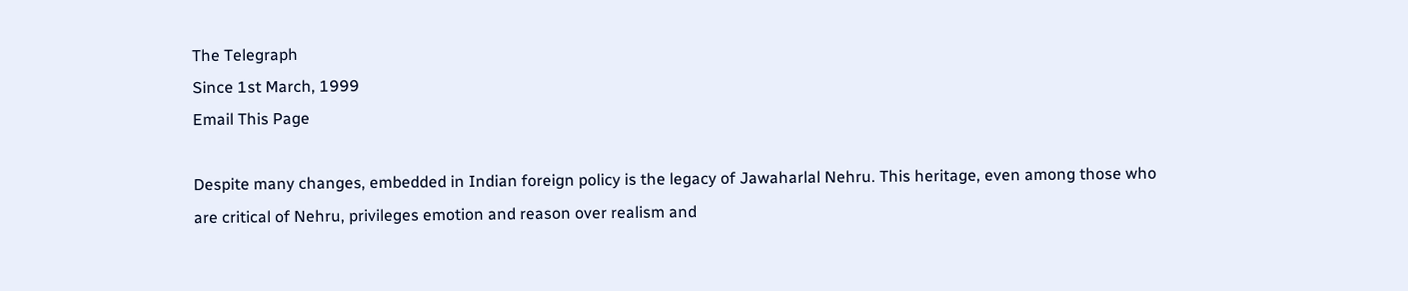The Telegraph
Since 1st March, 1999
Email This Page

Despite many changes, embedded in Indian foreign policy is the legacy of Jawaharlal Nehru. This heritage, even among those who are critical of Nehru, privileges emotion and reason over realism and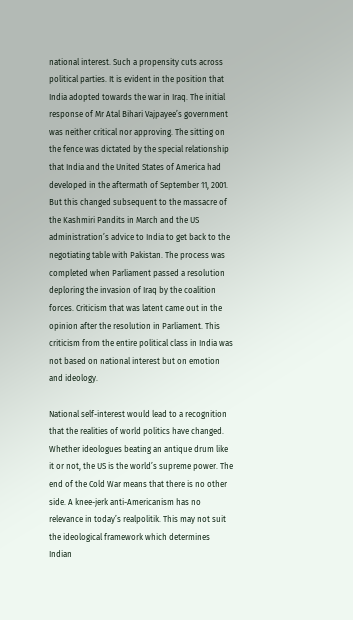national interest. Such a propensity cuts across political parties. It is evident in the position that India adopted towards the war in Iraq. The initial response of Mr Atal Bihari Vajpayee’s government was neither critical nor approving. The sitting on the fence was dictated by the special relationship that India and the United States of America had developed in the aftermath of September 11, 2001. But this changed subsequent to the massacre of the Kashmiri Pandits in March and the US administration’s advice to India to get back to the negotiating table with Pakistan. The process was completed when Parliament passed a resolution deploring the invasion of Iraq by the coalition forces. Criticism that was latent came out in the opinion after the resolution in Parliament. This criticism from the entire political class in India was not based on national interest but on emotion and ideology.

National self-interest would lead to a recognition that the realities of world politics have changed. Whether ideologues beating an antique drum like it or not, the US is the world’s supreme power. The end of the Cold War means that there is no other side. A knee-jerk anti-Americanism has no relevance in today’s realpolitik. This may not suit the ideological framework which determines Indian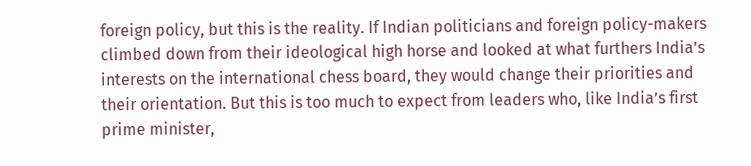foreign policy, but this is the reality. If Indian politicians and foreign policy-makers climbed down from their ideological high horse and looked at what furthers India’s interests on the international chess board, they would change their priorities and their orientation. But this is too much to expect from leaders who, like India’s first prime minister,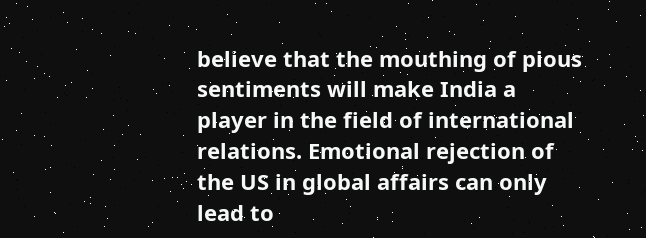believe that the mouthing of pious sentiments will make India a player in the field of international relations. Emotional rejection of the US in global affairs can only lead to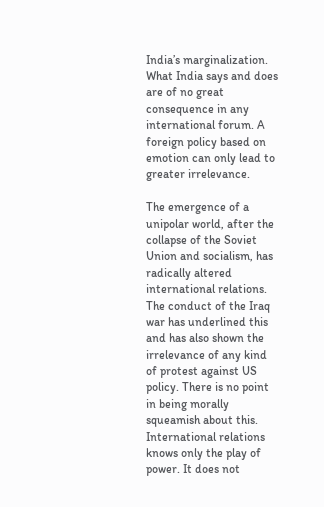India’s marginalization. What India says and does are of no great consequence in any international forum. A foreign policy based on emotion can only lead to greater irrelevance.

The emergence of a unipolar world, after the collapse of the Soviet Union and socialism, has radically altered international relations. The conduct of the Iraq war has underlined this and has also shown the irrelevance of any kind of protest against US policy. There is no point in being morally squeamish about this. International relations knows only the play of power. It does not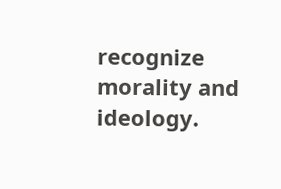recognize morality and ideology.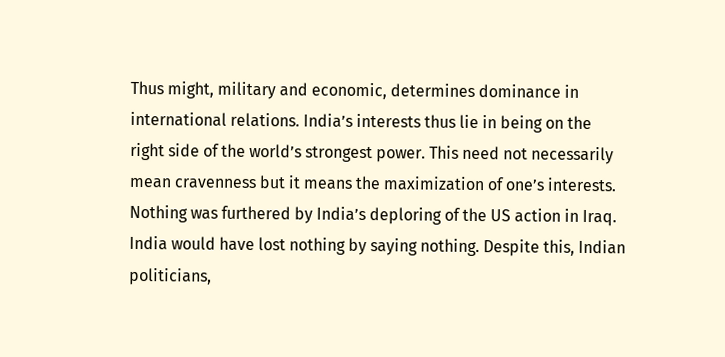Thus might, military and economic, determines dominance in international relations. India’s interests thus lie in being on the right side of the world’s strongest power. This need not necessarily mean cravenness but it means the maximization of one’s interests. Nothing was furthered by India’s deploring of the US action in Iraq. India would have lost nothing by saying nothing. Despite this, Indian politicians,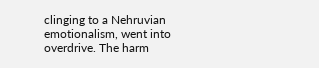clinging to a Nehruvian emotionalism, went into overdrive. The harm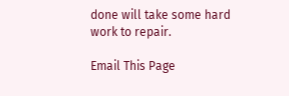done will take some hard work to repair.

Email This Page